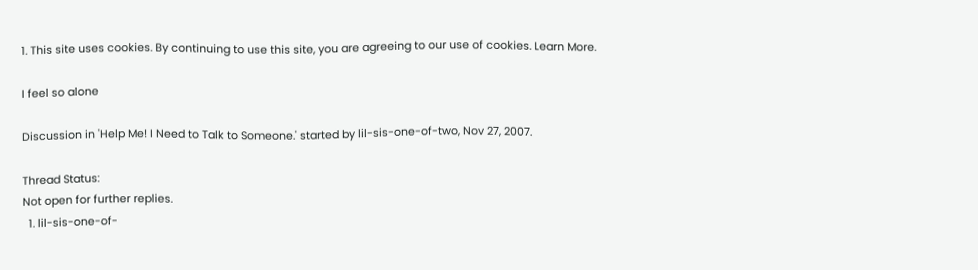1. This site uses cookies. By continuing to use this site, you are agreeing to our use of cookies. Learn More.

I feel so alone

Discussion in 'Help Me! I Need to Talk to Someone.' started by lil-sis-one-of-two, Nov 27, 2007.

Thread Status:
Not open for further replies.
  1. lil-sis-one-of-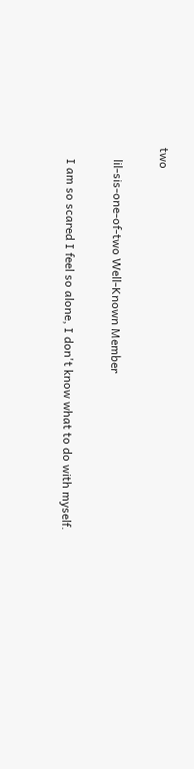two

    lil-sis-one-of-two Well-Known Member

    I am so scared I feel so alone, I don't know what to do with myself.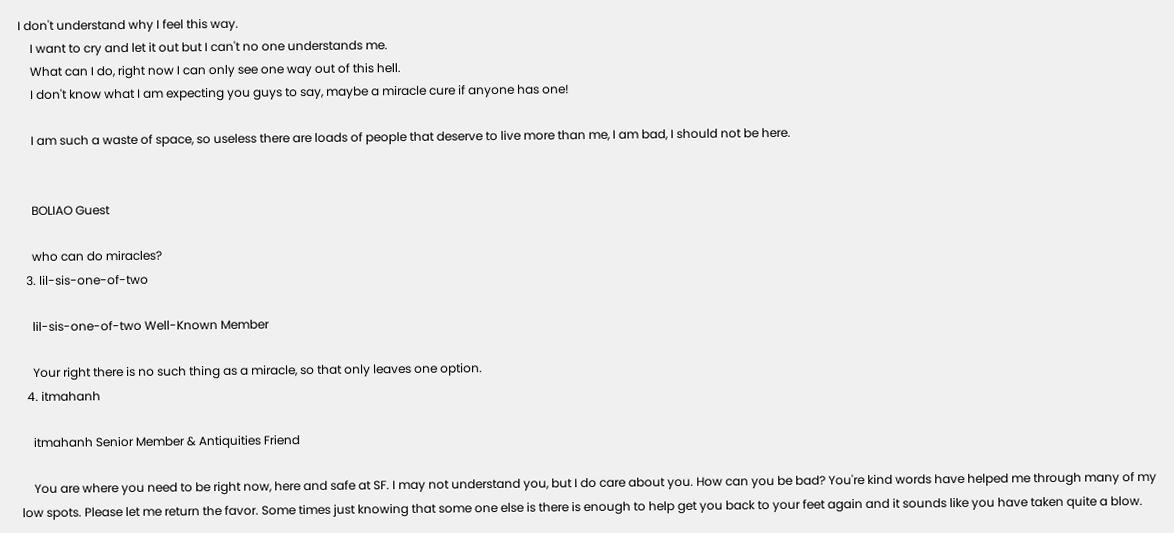I don't understand why I feel this way.
    I want to cry and let it out but I can't no one understands me.
    What can I do, right now I can only see one way out of this hell.
    I don't know what I am expecting you guys to say, maybe a miracle cure if anyone has one!

    I am such a waste of space, so useless there are loads of people that deserve to live more than me, I am bad, I should not be here.


    BOLIAO Guest

    who can do miracles?
  3. lil-sis-one-of-two

    lil-sis-one-of-two Well-Known Member

    Your right there is no such thing as a miracle, so that only leaves one option.
  4. itmahanh

    itmahanh Senior Member & Antiquities Friend

    You are where you need to be right now, here and safe at SF. I may not understand you, but I do care about you. How can you be bad? You're kind words have helped me through many of my low spots. Please let me return the favor. Some times just knowing that some one else is there is enough to help get you back to your feet again and it sounds like you have taken quite a blow.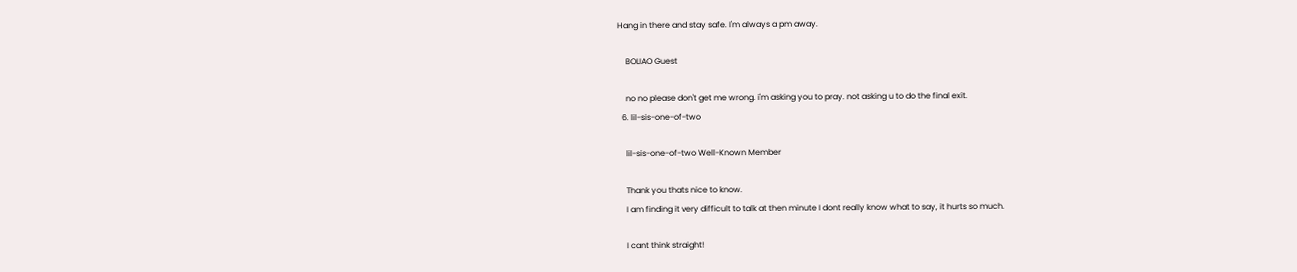Hang in there and stay safe. I'm always a pm away.

    BOLIAO Guest

    no no please don't get me wrong. i'm asking you to pray. not asking u to do the final exit.
  6. lil-sis-one-of-two

    lil-sis-one-of-two Well-Known Member

    Thank you thats nice to know.
    I am finding it very difficult to talk at then minute I dont really know what to say, it hurts so much.

    I cant think straight!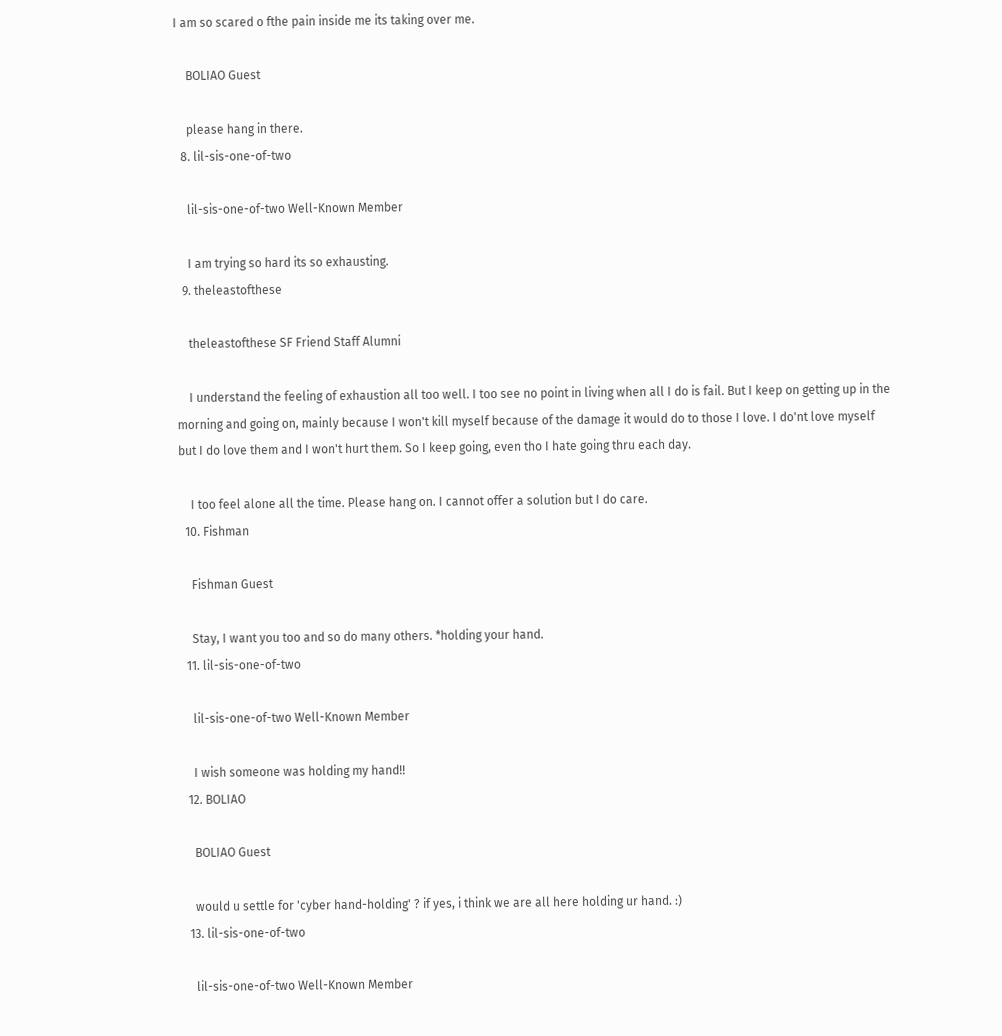I am so scared o fthe pain inside me its taking over me.

    BOLIAO Guest

    please hang in there.
  8. lil-sis-one-of-two

    lil-sis-one-of-two Well-Known Member

    I am trying so hard its so exhausting.
  9. theleastofthese

    theleastofthese SF Friend Staff Alumni

    I understand the feeling of exhaustion all too well. I too see no point in living when all I do is fail. But I keep on getting up in the morning and going on, mainly because I won't kill myself because of the damage it would do to those I love. I do'nt love myself but I do love them and I won't hurt them. So I keep going, even tho I hate going thru each day.

    I too feel alone all the time. Please hang on. I cannot offer a solution but I do care.
  10. Fishman

    Fishman Guest

    Stay, I want you too and so do many others. *holding your hand.
  11. lil-sis-one-of-two

    lil-sis-one-of-two Well-Known Member

    I wish someone was holding my hand!!
  12. BOLIAO

    BOLIAO Guest

    would u settle for 'cyber hand-holding' ? if yes, i think we are all here holding ur hand. :)
  13. lil-sis-one-of-two

    lil-sis-one-of-two Well-Known Member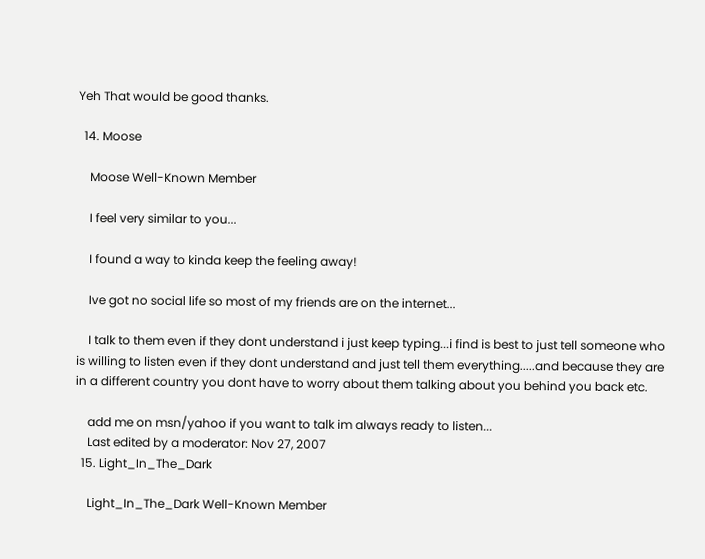Yeh That would be good thanks.

  14. Moose

    Moose Well-Known Member

    I feel very similar to you...

    I found a way to kinda keep the feeling away!

    Ive got no social life so most of my friends are on the internet...

    I talk to them even if they dont understand i just keep typing...i find is best to just tell someone who is willing to listen even if they dont understand and just tell them everything.....and because they are in a different country you dont have to worry about them talking about you behind you back etc.

    add me on msn/yahoo if you want to talk im always ready to listen...
    Last edited by a moderator: Nov 27, 2007
  15. Light_In_The_Dark

    Light_In_The_Dark Well-Known Member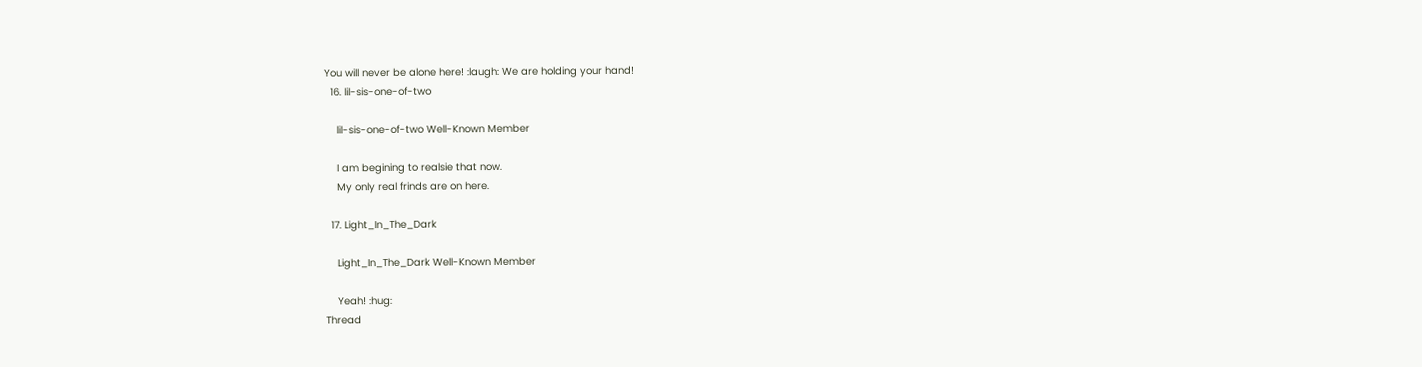You will never be alone here! :laugh: We are holding your hand!
  16. lil-sis-one-of-two

    lil-sis-one-of-two Well-Known Member

    I am begining to realsie that now.
    My only real frinds are on here.

  17. Light_In_The_Dark

    Light_In_The_Dark Well-Known Member

    Yeah! :hug:
Thread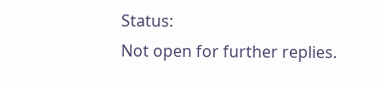Status:
Not open for further replies.